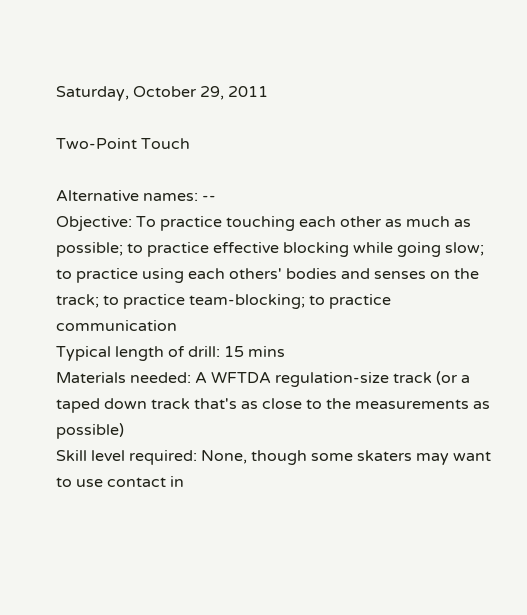Saturday, October 29, 2011

Two-Point Touch

Alternative names: --
Objective: To practice touching each other as much as possible; to practice effective blocking while going slow; to practice using each others' bodies and senses on the track; to practice team-blocking; to practice communication
Typical length of drill: 15 mins
Materials needed: A WFTDA regulation-size track (or a taped down track that's as close to the measurements as possible)
Skill level required: None, though some skaters may want to use contact in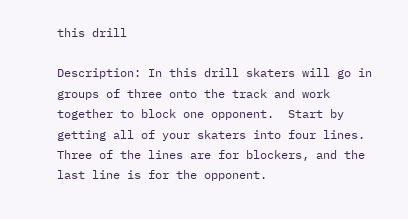this drill

Description: In this drill skaters will go in groups of three onto the track and work together to block one opponent.  Start by getting all of your skaters into four lines.  Three of the lines are for blockers, and the last line is for the opponent.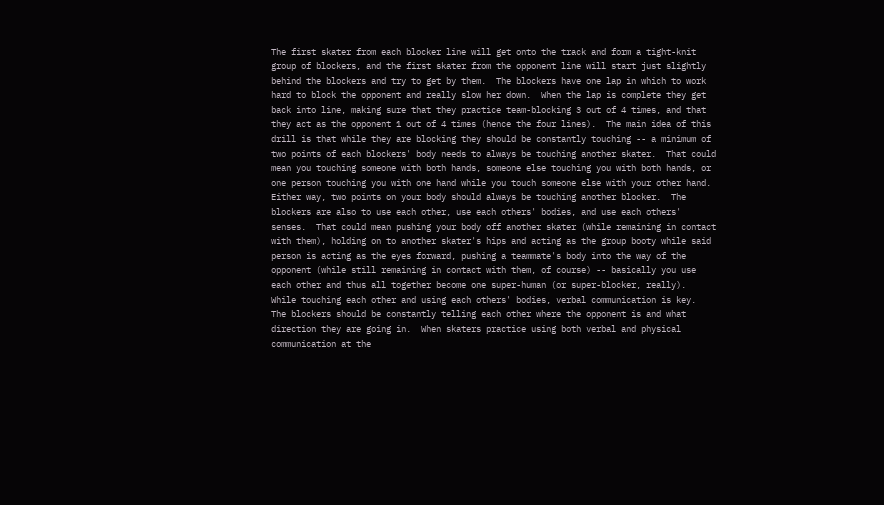The first skater from each blocker line will get onto the track and form a tight-knit group of blockers, and the first skater from the opponent line will start just slightly behind the blockers and try to get by them.  The blockers have one lap in which to work hard to block the opponent and really slow her down.  When the lap is complete they get back into line, making sure that they practice team-blocking 3 out of 4 times, and that they act as the opponent 1 out of 4 times (hence the four lines).  The main idea of this drill is that while they are blocking they should be constantly touching -- a minimum of two points of each blockers' body needs to always be touching another skater.  That could mean you touching someone with both hands, someone else touching you with both hands, or one person touching you with one hand while you touch someone else with your other hand.  Either way, two points on your body should always be touching another blocker.  The blockers are also to use each other, use each others' bodies, and use each others' senses.  That could mean pushing your body off another skater (while remaining in contact with them), holding on to another skater's hips and acting as the group booty while said person is acting as the eyes forward, pushing a teammate's body into the way of the opponent (while still remaining in contact with them, of course) -- basically you use each other and thus all together become one super-human (or super-blocker, really).  While touching each other and using each others' bodies, verbal communication is key.  The blockers should be constantly telling each other where the opponent is and what direction they are going in.  When skaters practice using both verbal and physical communication at the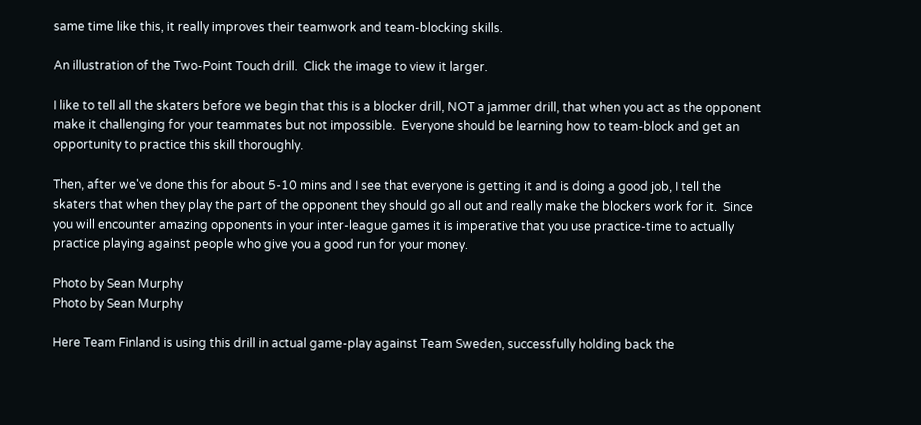same time like this, it really improves their teamwork and team-blocking skills.

An illustration of the Two-Point Touch drill.  Click the image to view it larger.

I like to tell all the skaters before we begin that this is a blocker drill, NOT a jammer drill, that when you act as the opponent make it challenging for your teammates but not impossible.  Everyone should be learning how to team-block and get an opportunity to practice this skill thoroughly.

Then, after we've done this for about 5-10 mins and I see that everyone is getting it and is doing a good job, I tell the skaters that when they play the part of the opponent they should go all out and really make the blockers work for it.  Since you will encounter amazing opponents in your inter-league games it is imperative that you use practice-time to actually practice playing against people who give you a good run for your money.

Photo by Sean Murphy
Photo by Sean Murphy

Here Team Finland is using this drill in actual game-play against Team Sweden, successfully holding back the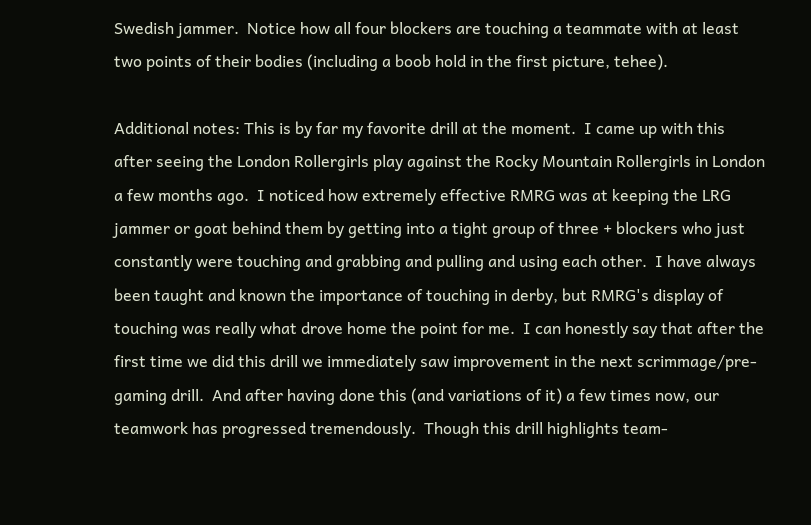Swedish jammer.  Notice how all four blockers are touching a teammate with at least two points of their bodies (including a boob hold in the first picture, tehee).

Additional notes: This is by far my favorite drill at the moment.  I came up with this after seeing the London Rollergirls play against the Rocky Mountain Rollergirls in London a few months ago.  I noticed how extremely effective RMRG was at keeping the LRG jammer or goat behind them by getting into a tight group of three + blockers who just constantly were touching and grabbing and pulling and using each other.  I have always been taught and known the importance of touching in derby, but RMRG's display of touching was really what drove home the point for me.  I can honestly say that after the first time we did this drill we immediately saw improvement in the next scrimmage/pre-gaming drill.  And after having done this (and variations of it) a few times now, our teamwork has progressed tremendously.  Though this drill highlights team-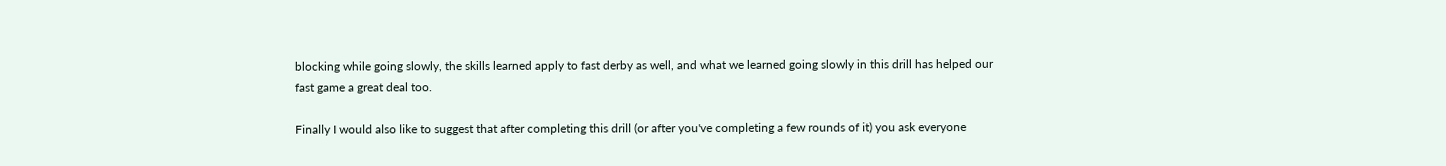blocking while going slowly, the skills learned apply to fast derby as well, and what we learned going slowly in this drill has helped our fast game a great deal too.

Finally I would also like to suggest that after completing this drill (or after you've completing a few rounds of it) you ask everyone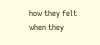how they felt when they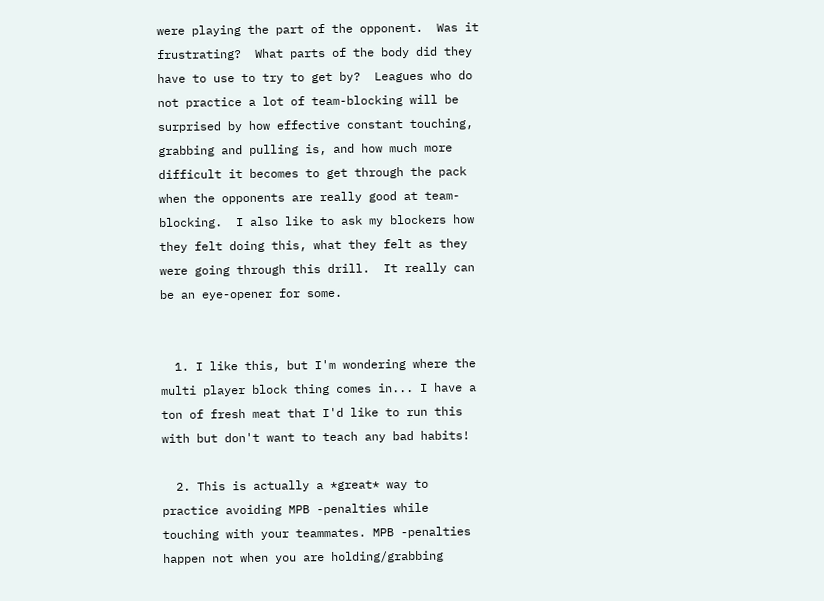were playing the part of the opponent.  Was it frustrating?  What parts of the body did they have to use to try to get by?  Leagues who do not practice a lot of team-blocking will be surprised by how effective constant touching, grabbing and pulling is, and how much more difficult it becomes to get through the pack when the opponents are really good at team-blocking.  I also like to ask my blockers how they felt doing this, what they felt as they were going through this drill.  It really can be an eye-opener for some.


  1. I like this, but I'm wondering where the multi player block thing comes in... I have a ton of fresh meat that I'd like to run this with but don't want to teach any bad habits!

  2. This is actually a *great* way to practice avoiding MPB -penalties while touching with your teammates. MPB -penalties happen not when you are holding/grabbing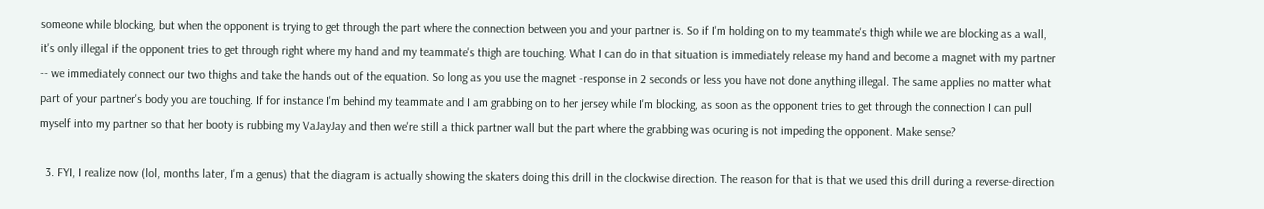someone while blocking, but when the opponent is trying to get through the part where the connection between you and your partner is. So if I'm holding on to my teammate's thigh while we are blocking as a wall, it's only illegal if the opponent tries to get through right where my hand and my teammate's thigh are touching. What I can do in that situation is immediately release my hand and become a magnet with my partner -- we immediately connect our two thighs and take the hands out of the equation. So long as you use the magnet -response in 2 seconds or less you have not done anything illegal. The same applies no matter what part of your partner's body you are touching. If for instance I'm behind my teammate and I am grabbing on to her jersey while I'm blocking, as soon as the opponent tries to get through the connection I can pull myself into my partner so that her booty is rubbing my VaJayJay and then we're still a thick partner wall but the part where the grabbing was ocuring is not impeding the opponent. Make sense?

  3. FYI, I realize now (lol, months later, I'm a genus) that the diagram is actually showing the skaters doing this drill in the clockwise direction. The reason for that is that we used this drill during a reverse-direction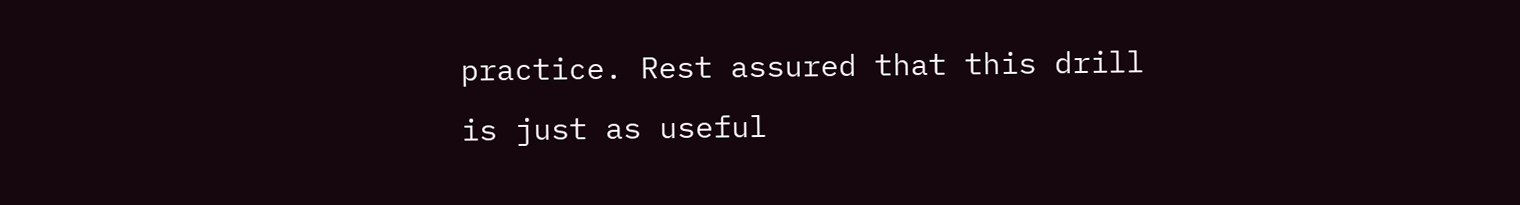practice. Rest assured that this drill is just as useful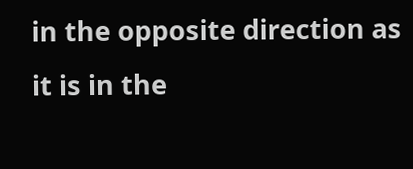in the opposite direction as it is in the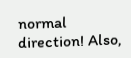normal direction! Also,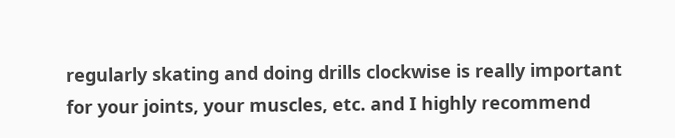regularly skating and doing drills clockwise is really important for your joints, your muscles, etc. and I highly recommend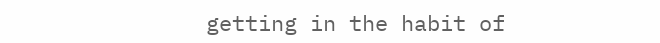getting in the habit of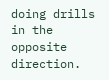doing drills in the opposite direction.